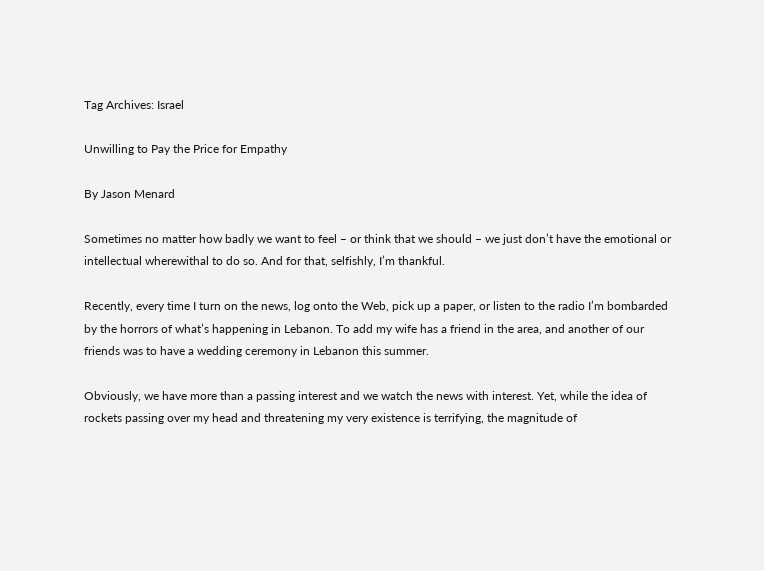Tag Archives: Israel

Unwilling to Pay the Price for Empathy

By Jason Menard

Sometimes no matter how badly we want to feel – or think that we should – we just don’t have the emotional or intellectual wherewithal to do so. And for that, selfishly, I’m thankful.

Recently, every time I turn on the news, log onto the Web, pick up a paper, or listen to the radio I’m bombarded by the horrors of what’s happening in Lebanon. To add my wife has a friend in the area, and another of our friends was to have a wedding ceremony in Lebanon this summer.

Obviously, we have more than a passing interest and we watch the news with interest. Yet, while the idea of rockets passing over my head and threatening my very existence is terrifying, the magnitude of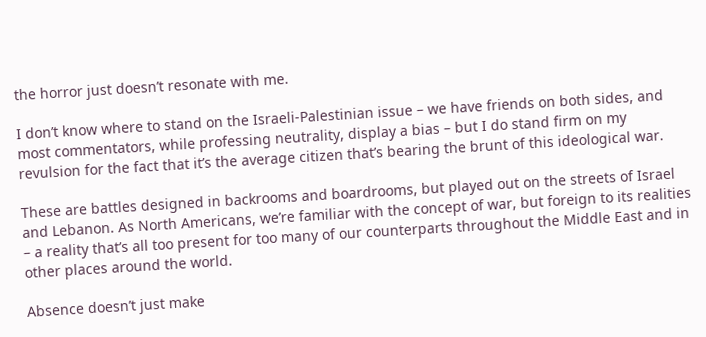the horror just doesn’t resonate with me.

I don’t know where to stand on the Israeli-Palestinian issue – we have friends on both sides, and most commentators, while professing neutrality, display a bias – but I do stand firm on my revulsion for the fact that it’s the average citizen that’s bearing the brunt of this ideological war.

These are battles designed in backrooms and boardrooms, but played out on the streets of Israel and Lebanon. As North Americans, we’re familiar with the concept of war, but foreign to its realities – a reality that’s all too present for too many of our counterparts throughout the Middle East and in other places around the world.

Absence doesn’t just make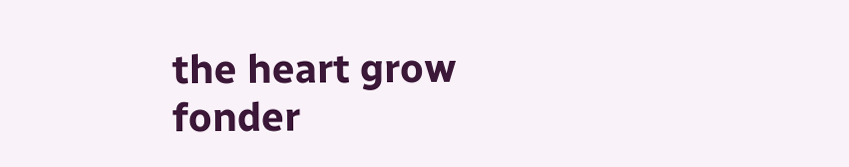the heart grow fonder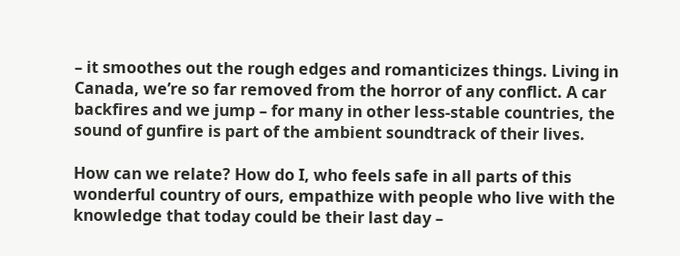– it smoothes out the rough edges and romanticizes things. Living in Canada, we’re so far removed from the horror of any conflict. A car backfires and we jump – for many in other less-stable countries, the sound of gunfire is part of the ambient soundtrack of their lives.

How can we relate? How do I, who feels safe in all parts of this wonderful country of ours, empathize with people who live with the knowledge that today could be their last day –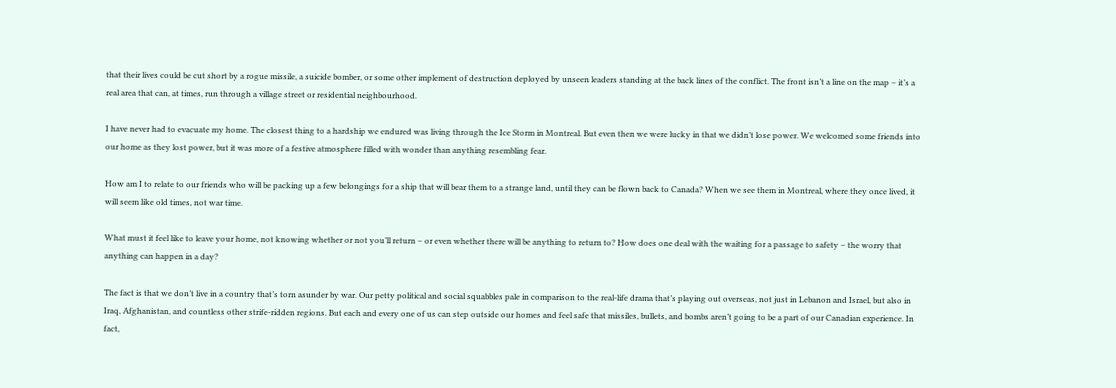that their lives could be cut short by a rogue missile, a suicide bomber, or some other implement of destruction deployed by unseen leaders standing at the back lines of the conflict. The front isn’t a line on the map – it’s a real area that can, at times, run through a village street or residential neighbourhood.

I have never had to evacuate my home. The closest thing to a hardship we endured was living through the Ice Storm in Montreal. But even then we were lucky in that we didn’t lose power. We welcomed some friends into our home as they lost power, but it was more of a festive atmosphere filled with wonder than anything resembling fear.

How am I to relate to our friends who will be packing up a few belongings for a ship that will bear them to a strange land, until they can be flown back to Canada? When we see them in Montreal, where they once lived, it will seem like old times, not war time.

What must it feel like to leave your home, not knowing whether or not you’ll return – or even whether there will be anything to return to? How does one deal with the waiting for a passage to safety – the worry that anything can happen in a day?

The fact is that we don’t live in a country that’s torn asunder by war. Our petty political and social squabbles pale in comparison to the real-life drama that’s playing out overseas, not just in Lebanon and Israel, but also in Iraq, Afghanistan, and countless other strife-ridden regions. But each and every one of us can step outside our homes and feel safe that missiles, bullets, and bombs aren’t going to be a part of our Canadian experience. In fact,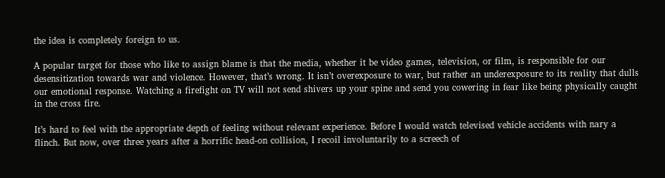the idea is completely foreign to us.

A popular target for those who like to assign blame is that the media, whether it be video games, television, or film, is responsible for our desensitization towards war and violence. However, that’s wrong. It isn’t overexposure to war, but rather an underexposure to its reality that dulls our emotional response. Watching a firefight on TV will not send shivers up your spine and send you cowering in fear like being physically caught in the cross fire.

It’s hard to feel with the appropriate depth of feeling without relevant experience. Before I would watch televised vehicle accidents with nary a flinch. But now, over three years after a horrific head-on collision, I recoil involuntarily to a screech of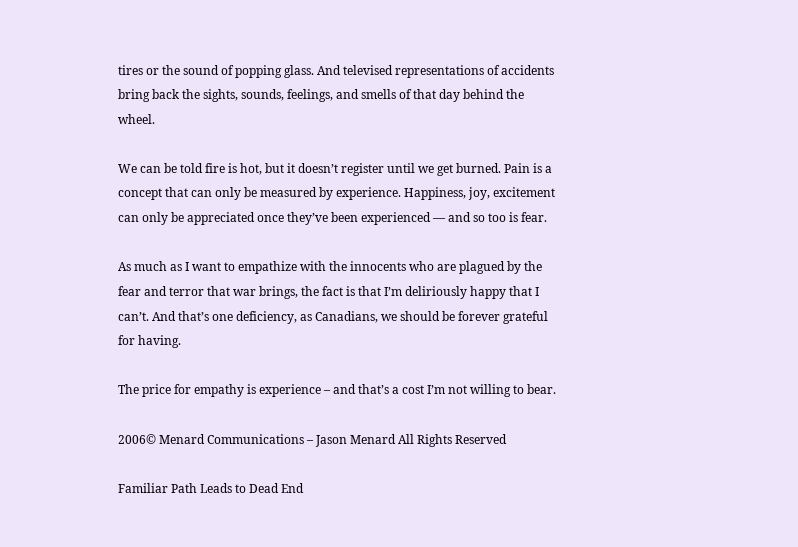tires or the sound of popping glass. And televised representations of accidents bring back the sights, sounds, feelings, and smells of that day behind the wheel.

We can be told fire is hot, but it doesn’t register until we get burned. Pain is a concept that can only be measured by experience. Happiness, joy, excitement can only be appreciated once they’ve been experienced — and so too is fear.

As much as I want to empathize with the innocents who are plagued by the fear and terror that war brings, the fact is that I’m deliriously happy that I can’t. And that’s one deficiency, as Canadians, we should be forever grateful for having.

The price for empathy is experience – and that’s a cost I’m not willing to bear.

2006© Menard Communications – Jason Menard All Rights Reserved

Familiar Path Leads to Dead End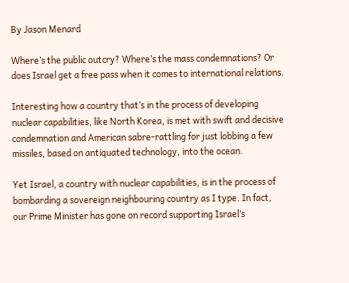By Jason Menard

Where’s the public outcry? Where’s the mass condemnations? Or does Israel get a free pass when it comes to international relations.

Interesting how a country that’s in the process of developing nuclear capabilities, like North Korea, is met with swift and decisive condemnation and American sabre-rattling for just lobbing a few missiles, based on antiquated technology, into the ocean.

Yet Israel, a country with nuclear capabilities, is in the process of bombarding a sovereign neighbouring country as I type. In fact, our Prime Minister has gone on record supporting Israel’s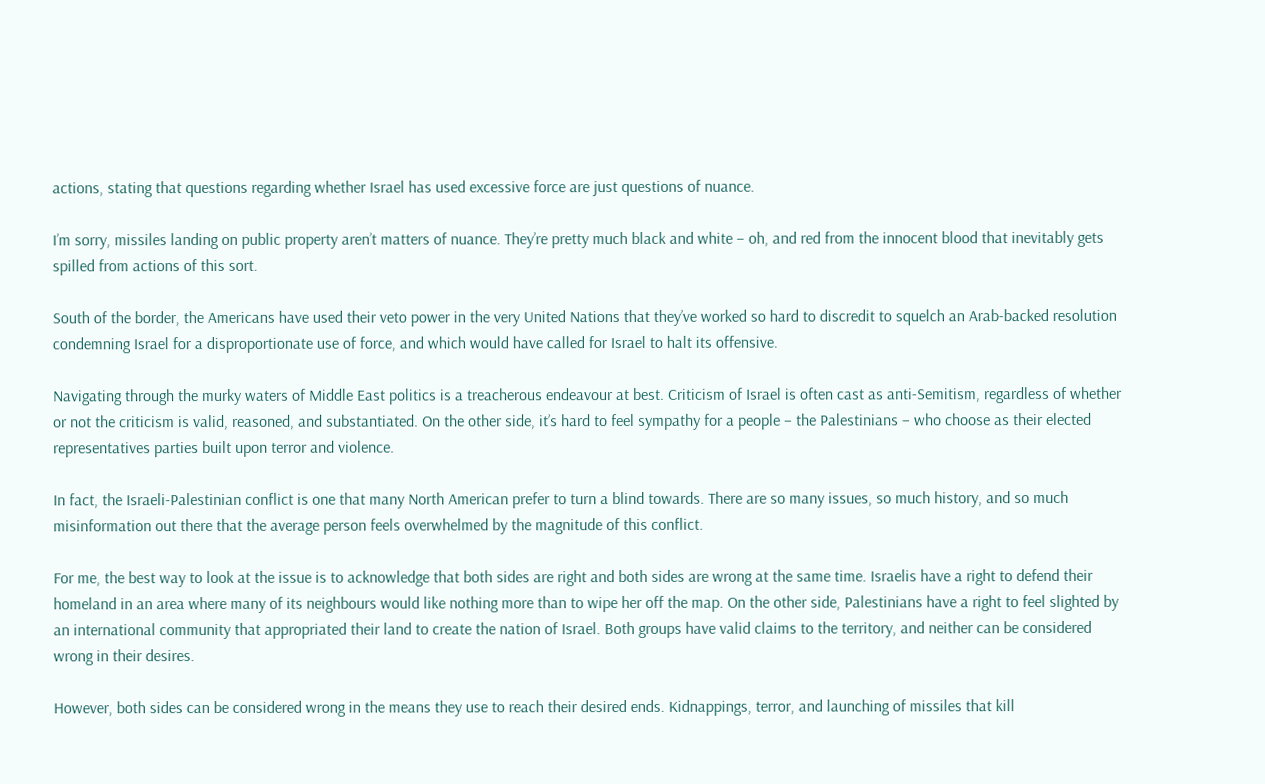actions, stating that questions regarding whether Israel has used excessive force are just questions of nuance.

I’m sorry, missiles landing on public property aren’t matters of nuance. They’re pretty much black and white – oh, and red from the innocent blood that inevitably gets spilled from actions of this sort.

South of the border, the Americans have used their veto power in the very United Nations that they’ve worked so hard to discredit to squelch an Arab-backed resolution condemning Israel for a disproportionate use of force, and which would have called for Israel to halt its offensive.

Navigating through the murky waters of Middle East politics is a treacherous endeavour at best. Criticism of Israel is often cast as anti-Semitism, regardless of whether or not the criticism is valid, reasoned, and substantiated. On the other side, it’s hard to feel sympathy for a people – the Palestinians – who choose as their elected representatives parties built upon terror and violence.

In fact, the Israeli-Palestinian conflict is one that many North American prefer to turn a blind towards. There are so many issues, so much history, and so much misinformation out there that the average person feels overwhelmed by the magnitude of this conflict.

For me, the best way to look at the issue is to acknowledge that both sides are right and both sides are wrong at the same time. Israelis have a right to defend their homeland in an area where many of its neighbours would like nothing more than to wipe her off the map. On the other side, Palestinians have a right to feel slighted by an international community that appropriated their land to create the nation of Israel. Both groups have valid claims to the territory, and neither can be considered wrong in their desires.

However, both sides can be considered wrong in the means they use to reach their desired ends. Kidnappings, terror, and launching of missiles that kill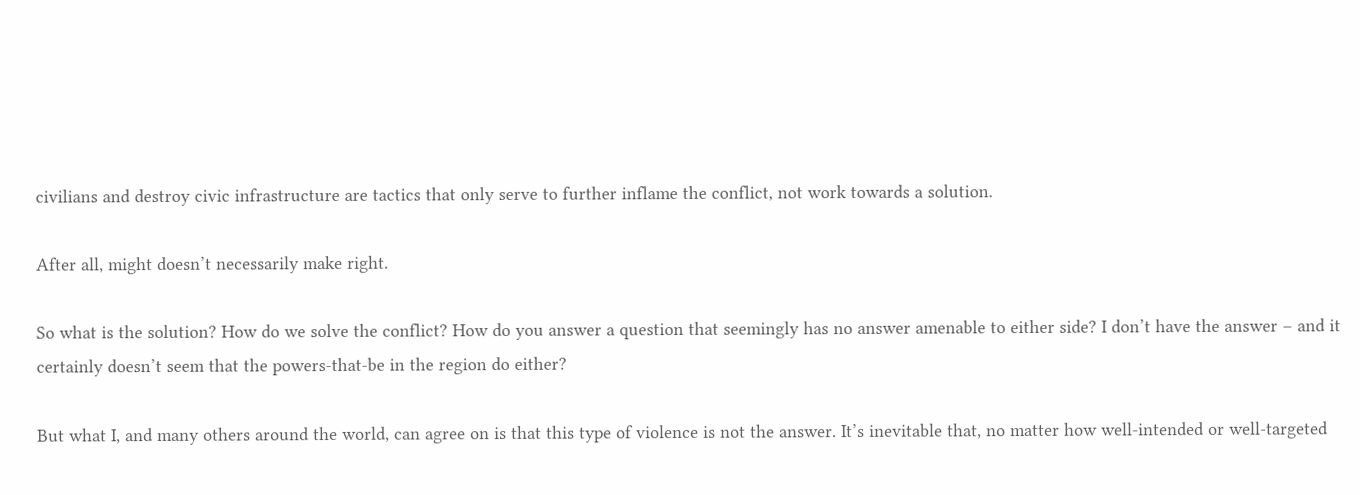civilians and destroy civic infrastructure are tactics that only serve to further inflame the conflict, not work towards a solution.

After all, might doesn’t necessarily make right.

So what is the solution? How do we solve the conflict? How do you answer a question that seemingly has no answer amenable to either side? I don’t have the answer – and it certainly doesn’t seem that the powers-that-be in the region do either?

But what I, and many others around the world, can agree on is that this type of violence is not the answer. It’s inevitable that, no matter how well-intended or well-targeted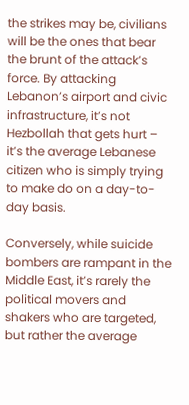the strikes may be, civilians will be the ones that bear the brunt of the attack’s force. By attacking Lebanon’s airport and civic infrastructure, it’s not Hezbollah that gets hurt – it’s the average Lebanese citizen who is simply trying to make do on a day-to-day basis.

Conversely, while suicide bombers are rampant in the Middle East, it’s rarely the political movers and shakers who are targeted, but rather the average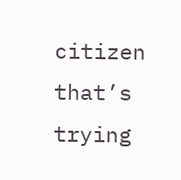citizen that’s trying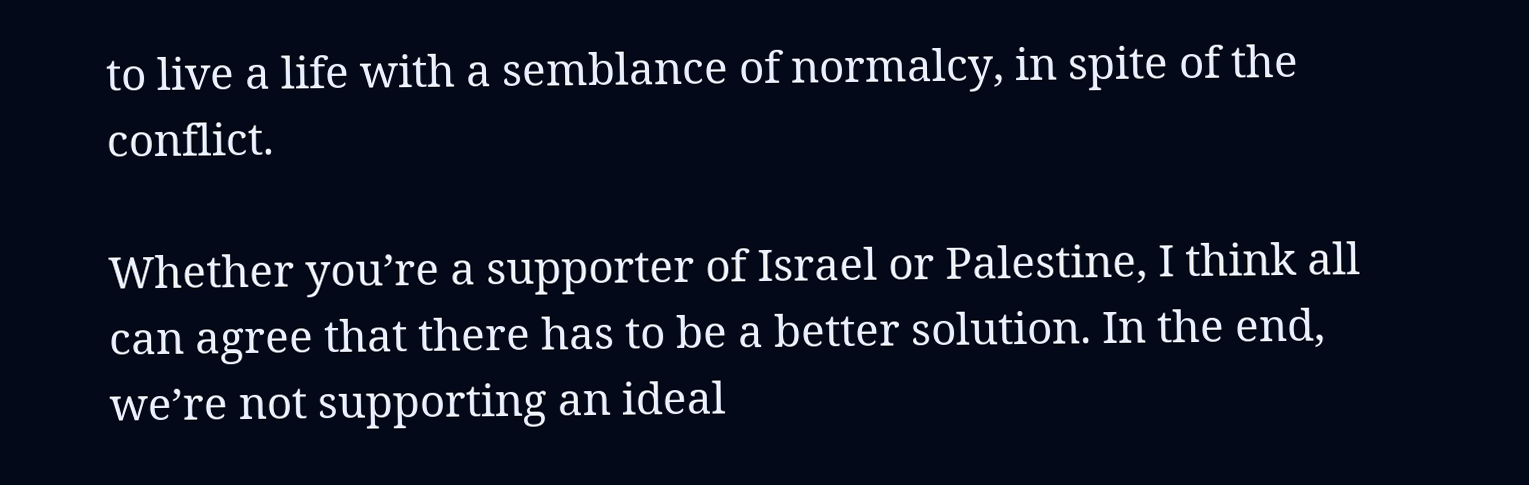to live a life with a semblance of normalcy, in spite of the conflict.

Whether you’re a supporter of Israel or Palestine, I think all can agree that there has to be a better solution. In the end, we’re not supporting an ideal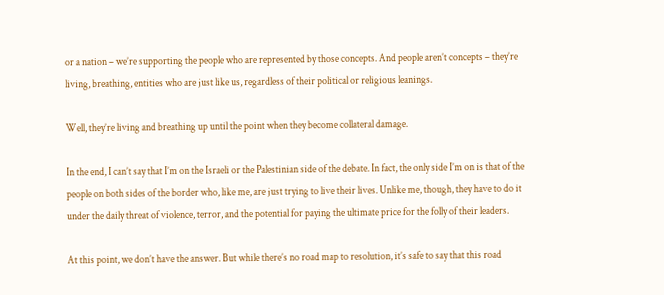or a nation – we’re supporting the people who are represented by those concepts. And people aren’t concepts – they’re living, breathing, entities who are just like us, regardless of their political or religious leanings.

Well, they’re living and breathing up until the point when they become collateral damage.

In the end, I can’t say that I’m on the Israeli or the Palestinian side of the debate. In fact, the only side I’m on is that of the people on both sides of the border who, like me, are just trying to live their lives. Unlike me, though, they have to do it under the daily threat of violence, terror, and the potential for paying the ultimate price for the folly of their leaders.

At this point, we don’t have the answer. But while there’s no road map to resolution, it’s safe to say that this road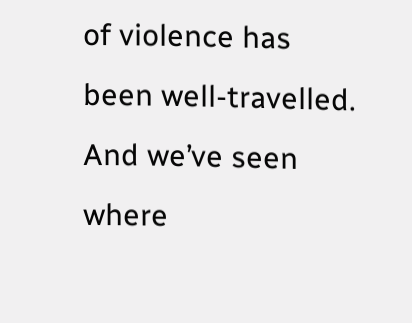of violence has been well-travelled. And we’ve seen where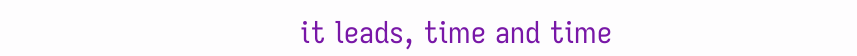it leads, time and time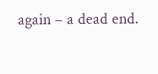again – a dead end.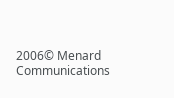2006© Menard Communications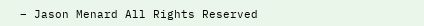– Jason Menard All Rights Reserved